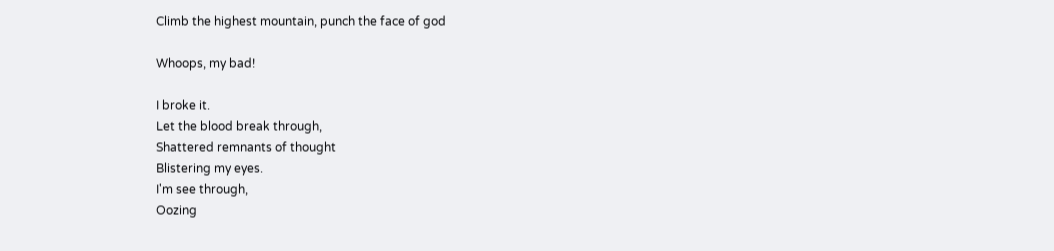Climb the highest mountain, punch the face of god

Whoops, my bad!

I broke it.
Let the blood break through,
Shattered remnants of thought
Blistering my eyes.
I'm see through,
Oozing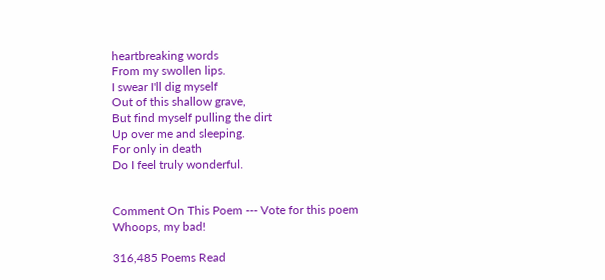heartbreaking words
From my swollen lips.
I swear I'll dig myself
Out of this shallow grave,
But find myself pulling the dirt
Up over me and sleeping.
For only in death
Do I feel truly wonderful.


Comment On This Poem --- Vote for this poem
Whoops, my bad!

316,485 Poems Read